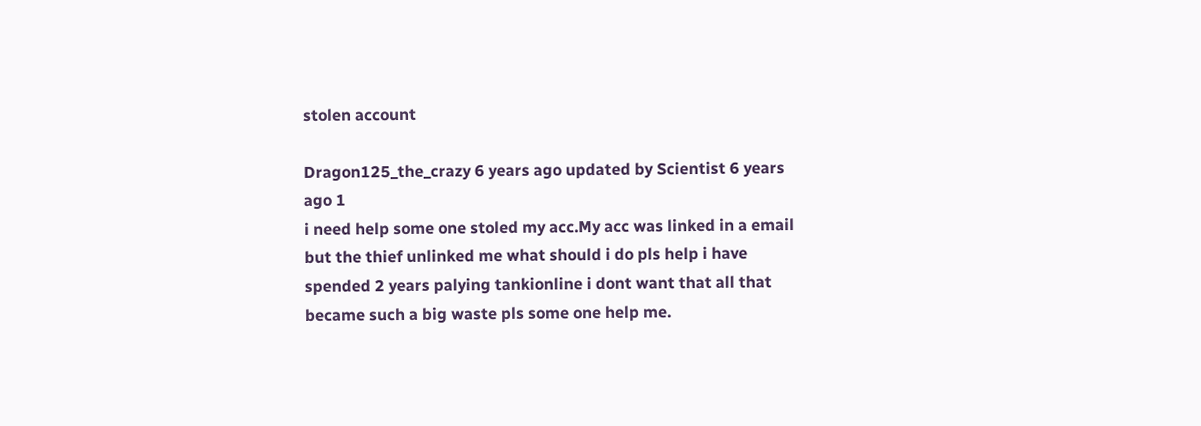stolen account

Dragon125_the_crazy 6 years ago updated by Scientist 6 years ago 1
i need help some one stoled my acc.My acc was linked in a email but the thief unlinked me what should i do pls help i have spended 2 years palying tankionline i dont want that all that became such a big waste pls some one help me.